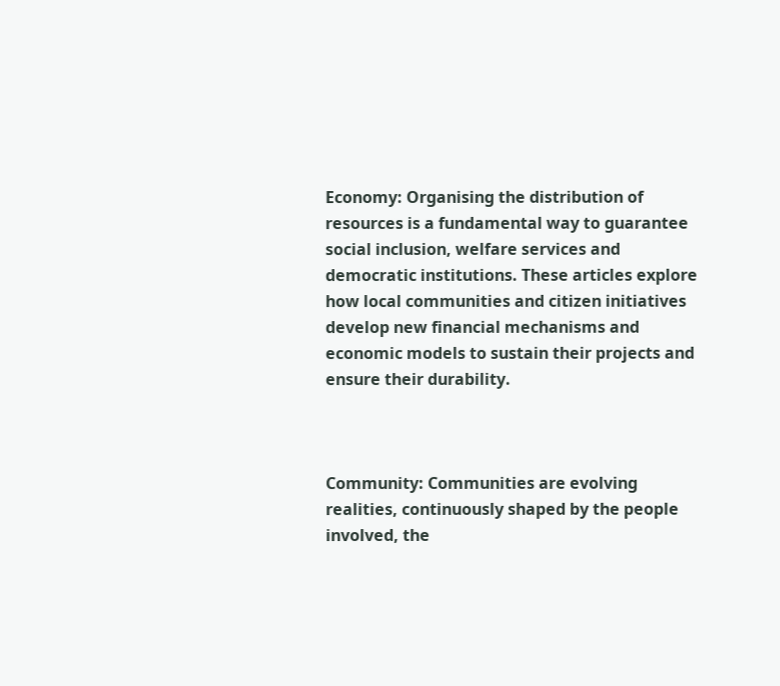Economy: Organising the distribution of resources is a fundamental way to guarantee social inclusion, welfare services and democratic institutions. These articles explore how local communities and citizen initiatives develop new financial mechanisms and economic models to sustain their projects and ensure their durability.



Community: Communities are evolving realities, continuously shaped by the people involved, the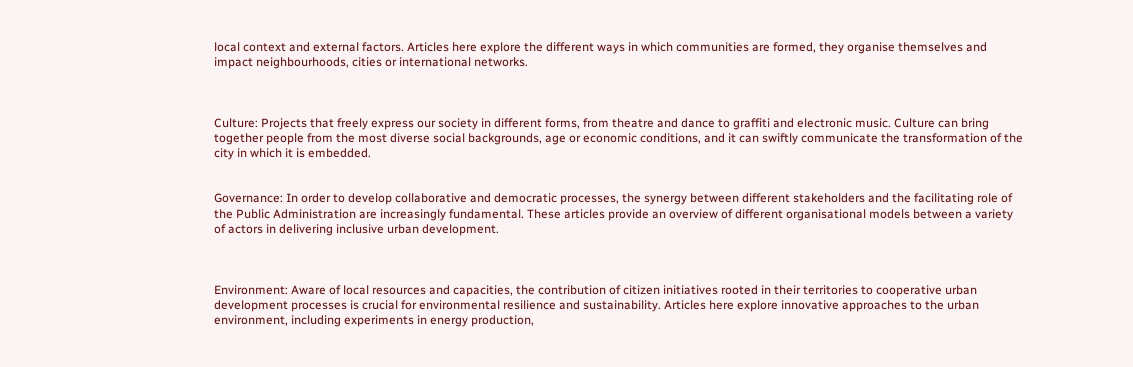local context and external factors. Articles here explore the different ways in which communities are formed, they organise themselves and impact neighbourhoods, cities or international networks.



Culture: Projects that freely express our society in different forms, from theatre and dance to graffiti and electronic music. Culture can bring together people from the most diverse social backgrounds, age or economic conditions, and it can swiftly communicate the transformation of the city in which it is embedded.


Governance: In order to develop collaborative and democratic processes, the synergy between different stakeholders and the facilitating role of the Public Administration are increasingly fundamental. These articles provide an overview of different organisational models between a variety of actors in delivering inclusive urban development.



Environment: Aware of local resources and capacities, the contribution of citizen initiatives rooted in their territories to cooperative urban development processes is crucial for environmental resilience and sustainability. Articles here explore innovative approaches to the urban environment, including experiments in energy production,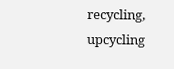recycling, upcycling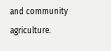and community agriculture.